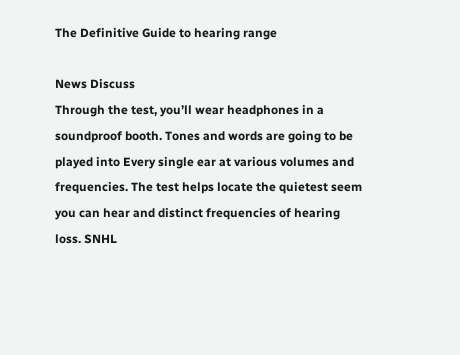The Definitive Guide to hearing range

News Discuss
Through the test, you’ll wear headphones in a soundproof booth. Tones and words are going to be played into Every single ear at various volumes and frequencies. The test helps locate the quietest seem you can hear and distinct frequencies of hearing loss. SNHL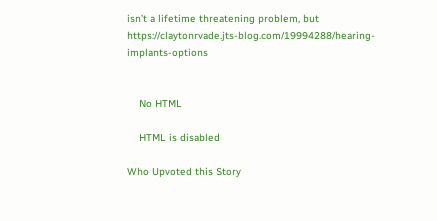isn’t a lifetime threatening problem, but https://claytonrvade.jts-blog.com/19994288/hearing-implants-options


    No HTML

    HTML is disabled

Who Upvoted this Story